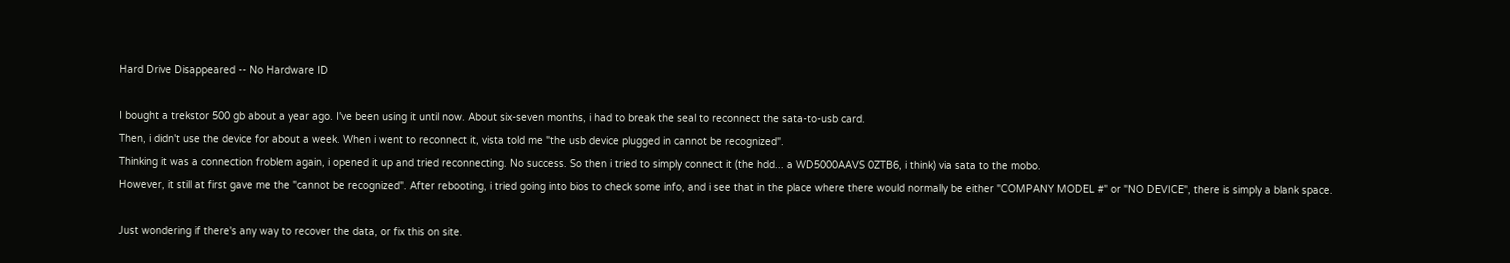Hard Drive Disappeared -- No Hardware ID

I bought a trekstor 500 gb about a year ago. I've been using it until now. About six-seven months, i had to break the seal to reconnect the sata-to-usb card.
Then, i didn't use the device for about a week. When i went to reconnect it, vista told me "the usb device plugged in cannot be recognized".
Thinking it was a connection froblem again, i opened it up and tried reconnecting. No success. So then i tried to simply connect it (the hdd... a WD5000AAVS 0ZTB6, i think) via sata to the mobo.
However, it still at first gave me the "cannot be recognized". After rebooting, i tried going into bios to check some info, and i see that in the place where there would normally be either "COMPANY MODEL #" or "NO DEVICE", there is simply a blank space.

Just wondering if there's any way to recover the data, or fix this on site.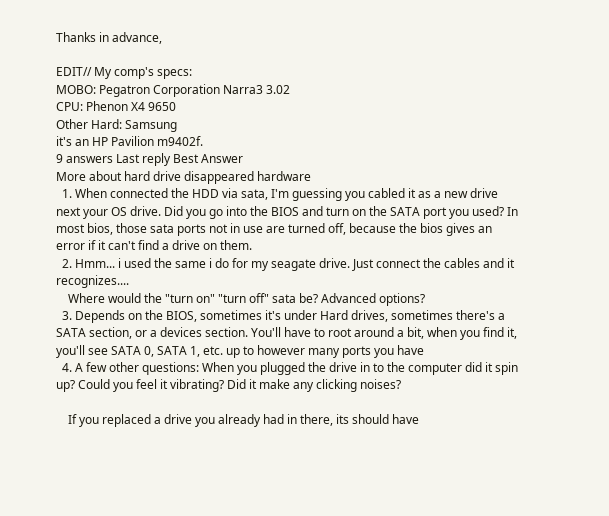Thanks in advance,

EDIT// My comp's specs:
MOBO: Pegatron Corporation Narra3 3.02
CPU: Phenon X4 9650
Other Hard: Samsung
it's an HP Pavilion m9402f.
9 answers Last reply Best Answer
More about hard drive disappeared hardware
  1. When connected the HDD via sata, I'm guessing you cabled it as a new drive next your OS drive. Did you go into the BIOS and turn on the SATA port you used? In most bios, those sata ports not in use are turned off, because the bios gives an error if it can't find a drive on them.
  2. Hmm... i used the same i do for my seagate drive. Just connect the cables and it recognizes....
    Where would the "turn on" "turn off" sata be? Advanced options?
  3. Depends on the BIOS, sometimes it's under Hard drives, sometimes there's a SATA section, or a devices section. You'll have to root around a bit, when you find it, you'll see SATA 0, SATA 1, etc. up to however many ports you have
  4. A few other questions: When you plugged the drive in to the computer did it spin up? Could you feel it vibrating? Did it make any clicking noises?

    If you replaced a drive you already had in there, its should have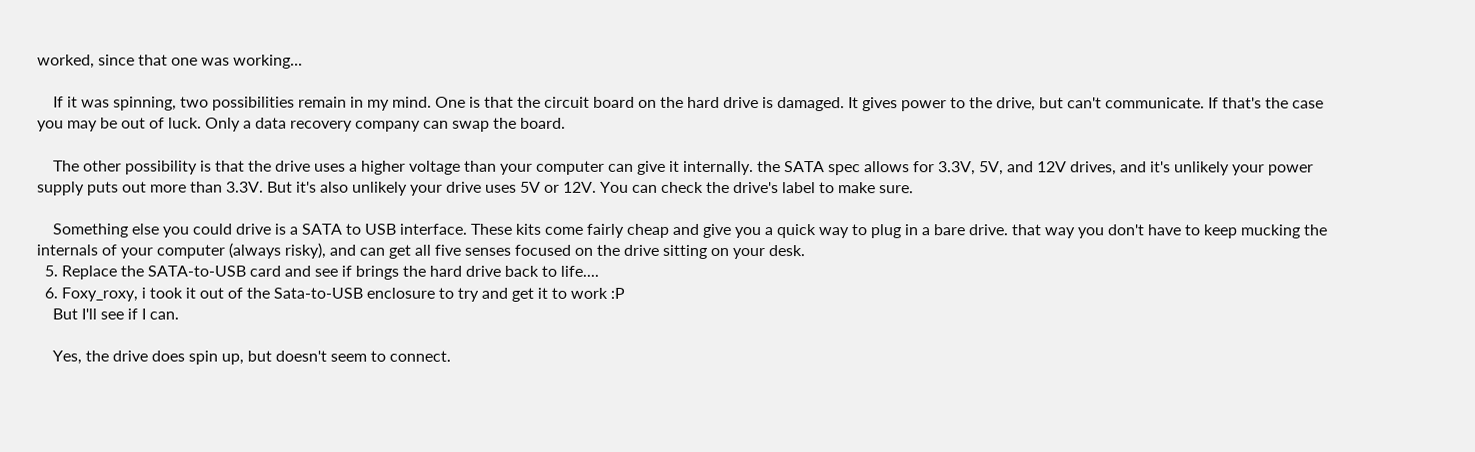worked, since that one was working...

    If it was spinning, two possibilities remain in my mind. One is that the circuit board on the hard drive is damaged. It gives power to the drive, but can't communicate. If that's the case you may be out of luck. Only a data recovery company can swap the board.

    The other possibility is that the drive uses a higher voltage than your computer can give it internally. the SATA spec allows for 3.3V, 5V, and 12V drives, and it's unlikely your power supply puts out more than 3.3V. But it's also unlikely your drive uses 5V or 12V. You can check the drive's label to make sure.

    Something else you could drive is a SATA to USB interface. These kits come fairly cheap and give you a quick way to plug in a bare drive. that way you don't have to keep mucking the internals of your computer (always risky), and can get all five senses focused on the drive sitting on your desk.
  5. Replace the SATA-to-USB card and see if brings the hard drive back to life....
  6. Foxy_roxy, i took it out of the Sata-to-USB enclosure to try and get it to work :P
    But I'll see if I can.

    Yes, the drive does spin up, but doesn't seem to connect.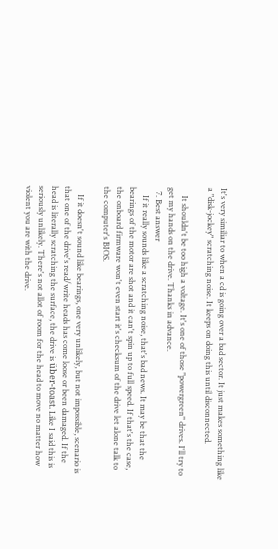It's very similiar to when a cd is going over a bad sector. It just makes something like a "disk-jockey" scratching noise. It keeps on doing this until disconnected.

    It shouldn't be too high a voltage. It's one of those "powergreen" drives. I'll try to get my hands on the drive. Thanks in advance.
  7. Best answer
    If it really sounds like a scratching noise, that's bad news. It may be that the bearings of the motor are shot and it can't spin up to full speed. If that's the case, the onboard firmware won't even start it's checksum of the drive let alone talk to the computer's BIOS.

    If it doesn't sound like bearings, one very unlikely, but not impossible, scenario is that one of the drive's read/write heads has come loose or been damaged. If the head is literally scratching the surface, the drive is über-toast. Like I said this is seriously unlikely. There's not allot of room for the head to move no matter how violent you are with the drive.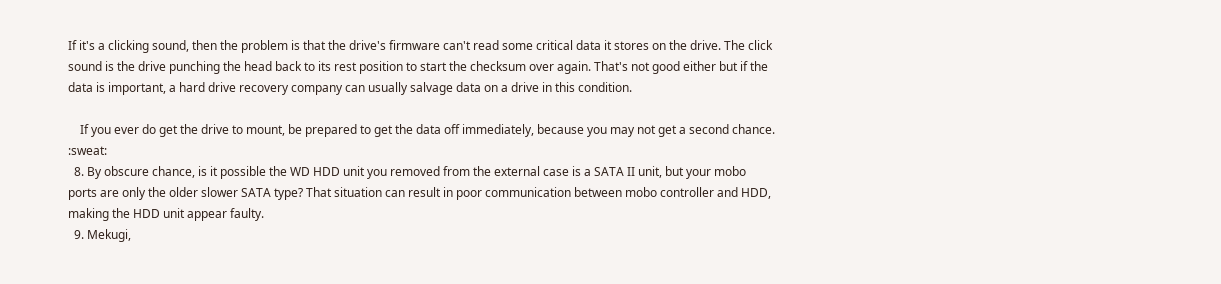If it's a clicking sound, then the problem is that the drive's firmware can't read some critical data it stores on the drive. The click sound is the drive punching the head back to its rest position to start the checksum over again. That's not good either but if the data is important, a hard drive recovery company can usually salvage data on a drive in this condition.

    If you ever do get the drive to mount, be prepared to get the data off immediately, because you may not get a second chance. :sweat:
  8. By obscure chance, is it possible the WD HDD unit you removed from the external case is a SATA II unit, but your mobo ports are only the older slower SATA type? That situation can result in poor communication between mobo controller and HDD, making the HDD unit appear faulty.
  9. Mekugi,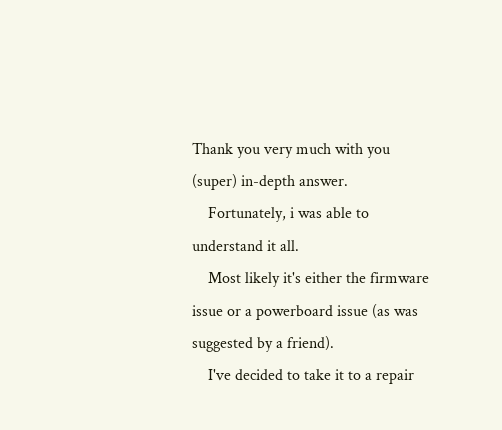Thank you very much with you (super) in-depth answer.
    Fortunately, i was able to understand it all.
    Most likely it's either the firmware issue or a powerboard issue (as was suggested by a friend).
    I've decided to take it to a repair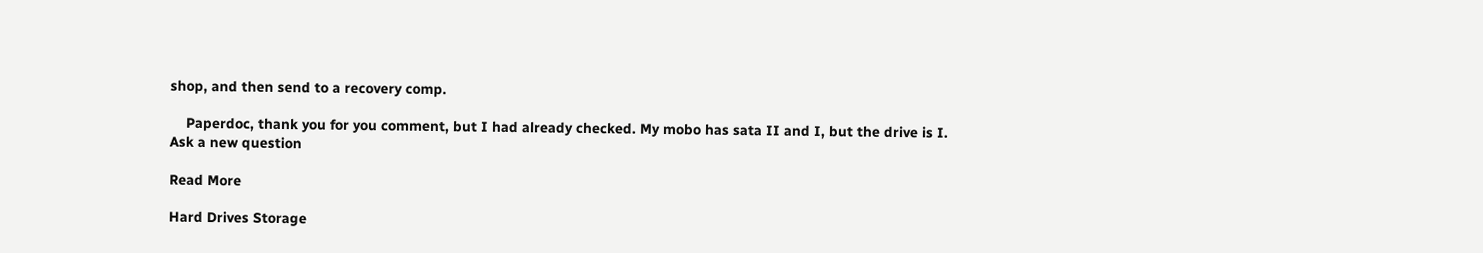shop, and then send to a recovery comp.

    Paperdoc, thank you for you comment, but I had already checked. My mobo has sata II and I, but the drive is I.
Ask a new question

Read More

Hard Drives Storage